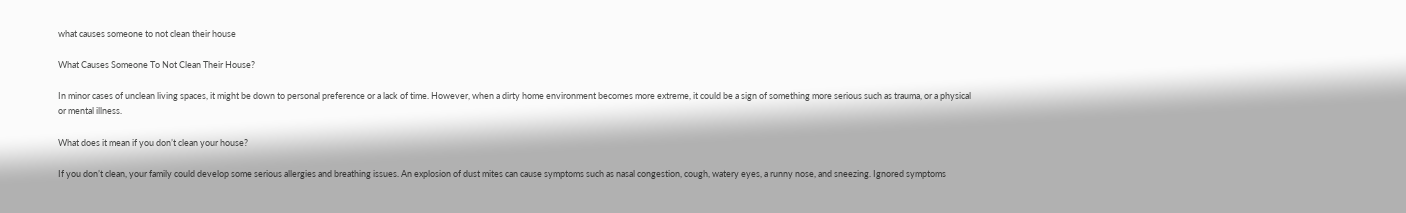what causes someone to not clean their house

What Causes Someone To Not Clean Their House?

In minor cases of unclean living spaces, it might be down to personal preference or a lack of time. However, when a dirty home environment becomes more extreme, it could be a sign of something more serious such as trauma, or a physical or mental illness.

What does it mean if you don’t clean your house?

If you don’t clean, your family could develop some serious allergies and breathing issues. An explosion of dust mites can cause symptoms such as nasal congestion, cough, watery eyes, a runny nose, and sneezing. Ignored symptoms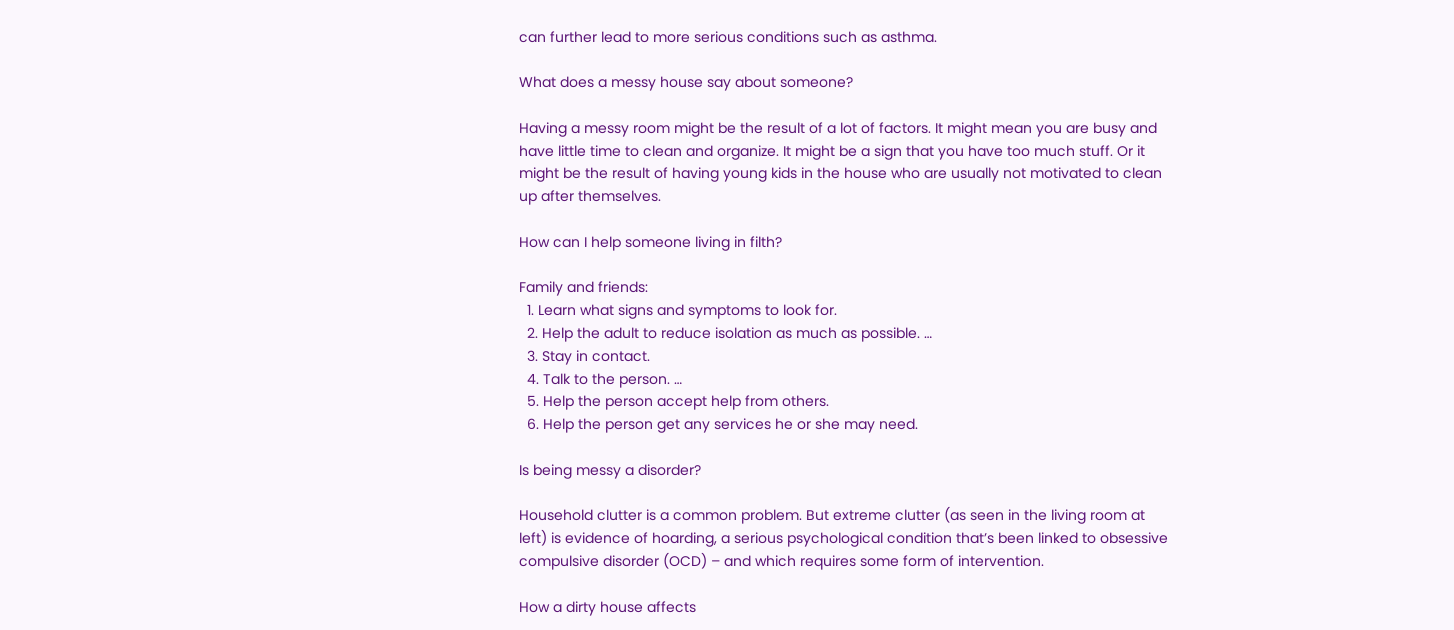can further lead to more serious conditions such as asthma.

What does a messy house say about someone?

Having a messy room might be the result of a lot of factors. It might mean you are busy and have little time to clean and organize. It might be a sign that you have too much stuff. Or it might be the result of having young kids in the house who are usually not motivated to clean up after themselves.

How can I help someone living in filth?

Family and friends:
  1. Learn what signs and symptoms to look for.
  2. Help the adult to reduce isolation as much as possible. …
  3. Stay in contact.
  4. Talk to the person. …
  5. Help the person accept help from others.
  6. Help the person get any services he or she may need.

Is being messy a disorder?

Household clutter is a common problem. But extreme clutter (as seen in the living room at left) is evidence of hoarding, a serious psychological condition that’s been linked to obsessive compulsive disorder (OCD) – and which requires some form of intervention.

How a dirty house affects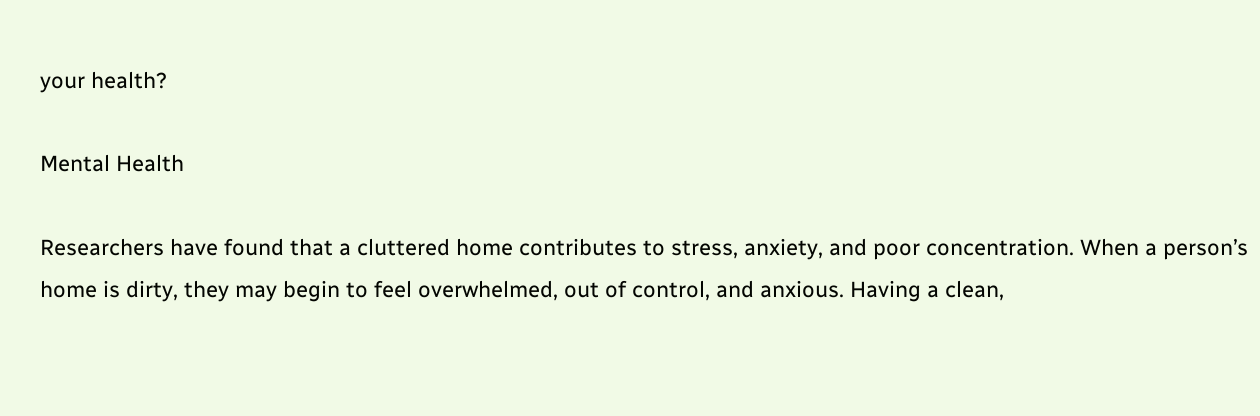your health?

Mental Health

Researchers have found that a cluttered home contributes to stress, anxiety, and poor concentration. When a person’s home is dirty, they may begin to feel overwhelmed, out of control, and anxious. Having a clean,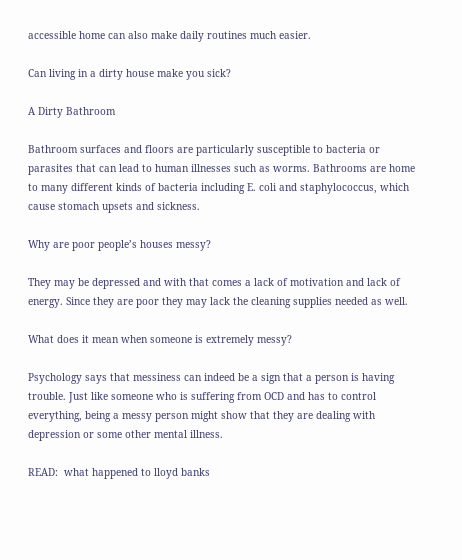accessible home can also make daily routines much easier.

Can living in a dirty house make you sick?

A Dirty Bathroom

Bathroom surfaces and floors are particularly susceptible to bacteria or parasites that can lead to human illnesses such as worms. Bathrooms are home to many different kinds of bacteria including E. coli and staphylococcus, which cause stomach upsets and sickness.

Why are poor people’s houses messy?

They may be depressed and with that comes a lack of motivation and lack of energy. Since they are poor they may lack the cleaning supplies needed as well.

What does it mean when someone is extremely messy?

Psychology says that messiness can indeed be a sign that a person is having trouble. Just like someone who is suffering from OCD and has to control everything, being a messy person might show that they are dealing with depression or some other mental illness.

READ:  what happened to lloyd banks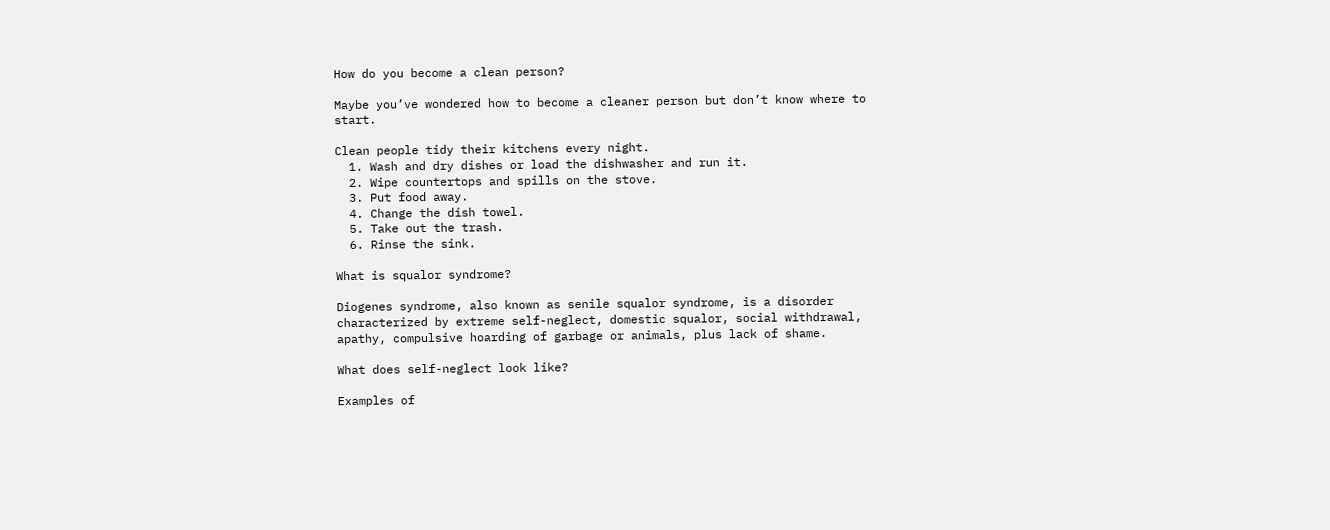How do you become a clean person?

Maybe you’ve wondered how to become a cleaner person but don’t know where to start.

Clean people tidy their kitchens every night.
  1. Wash and dry dishes or load the dishwasher and run it.
  2. Wipe countertops and spills on the stove.
  3. Put food away.
  4. Change the dish towel.
  5. Take out the trash.
  6. Rinse the sink.

What is squalor syndrome?

Diogenes syndrome, also known as senile squalor syndrome, is a disorder characterized by extreme self-neglect, domestic squalor, social withdrawal, apathy, compulsive hoarding of garbage or animals, plus lack of shame.

What does self-neglect look like?

Examples of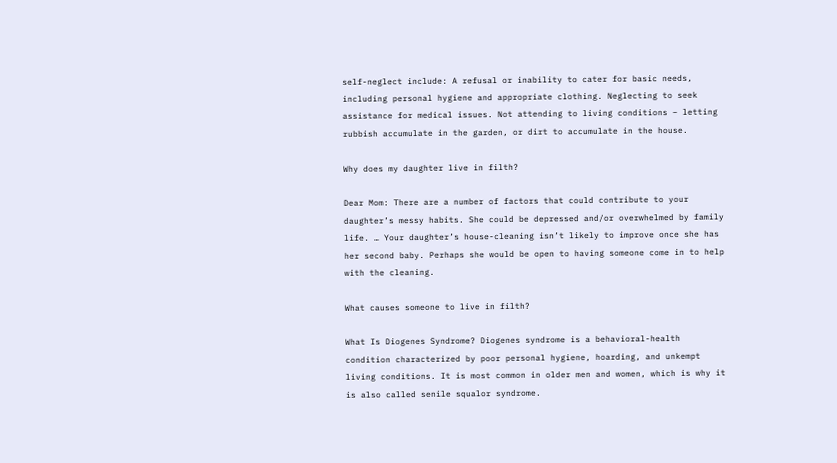self-neglect include: A refusal or inability to cater for basic needs, including personal hygiene and appropriate clothing. Neglecting to seek assistance for medical issues. Not attending to living conditions – letting rubbish accumulate in the garden, or dirt to accumulate in the house.

Why does my daughter live in filth?

Dear Mom: There are a number of factors that could contribute to your daughter’s messy habits. She could be depressed and/or overwhelmed by family life. … Your daughter’s house-cleaning isn’t likely to improve once she has her second baby. Perhaps she would be open to having someone come in to help with the cleaning.

What causes someone to live in filth?

What Is Diogenes Syndrome? Diogenes syndrome is a behavioral-health condition characterized by poor personal hygiene, hoarding, and unkempt living conditions. It is most common in older men and women, which is why it is also called senile squalor syndrome.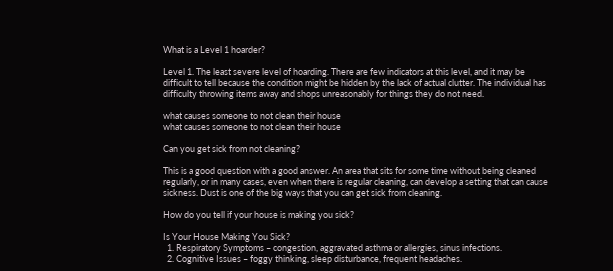What is a Level 1 hoarder?

Level 1. The least severe level of hoarding. There are few indicators at this level, and it may be difficult to tell because the condition might be hidden by the lack of actual clutter. The individual has difficulty throwing items away and shops unreasonably for things they do not need.

what causes someone to not clean their house
what causes someone to not clean their house

Can you get sick from not cleaning?

This is a good question with a good answer. An area that sits for some time without being cleaned regularly, or in many cases, even when there is regular cleaning, can develop a setting that can cause sickness. Dust is one of the big ways that you can get sick from cleaning.

How do you tell if your house is making you sick?

Is Your House Making You Sick?
  1. Respiratory Symptoms – congestion, aggravated asthma or allergies, sinus infections.
  2. Cognitive Issues – foggy thinking, sleep disturbance, frequent headaches.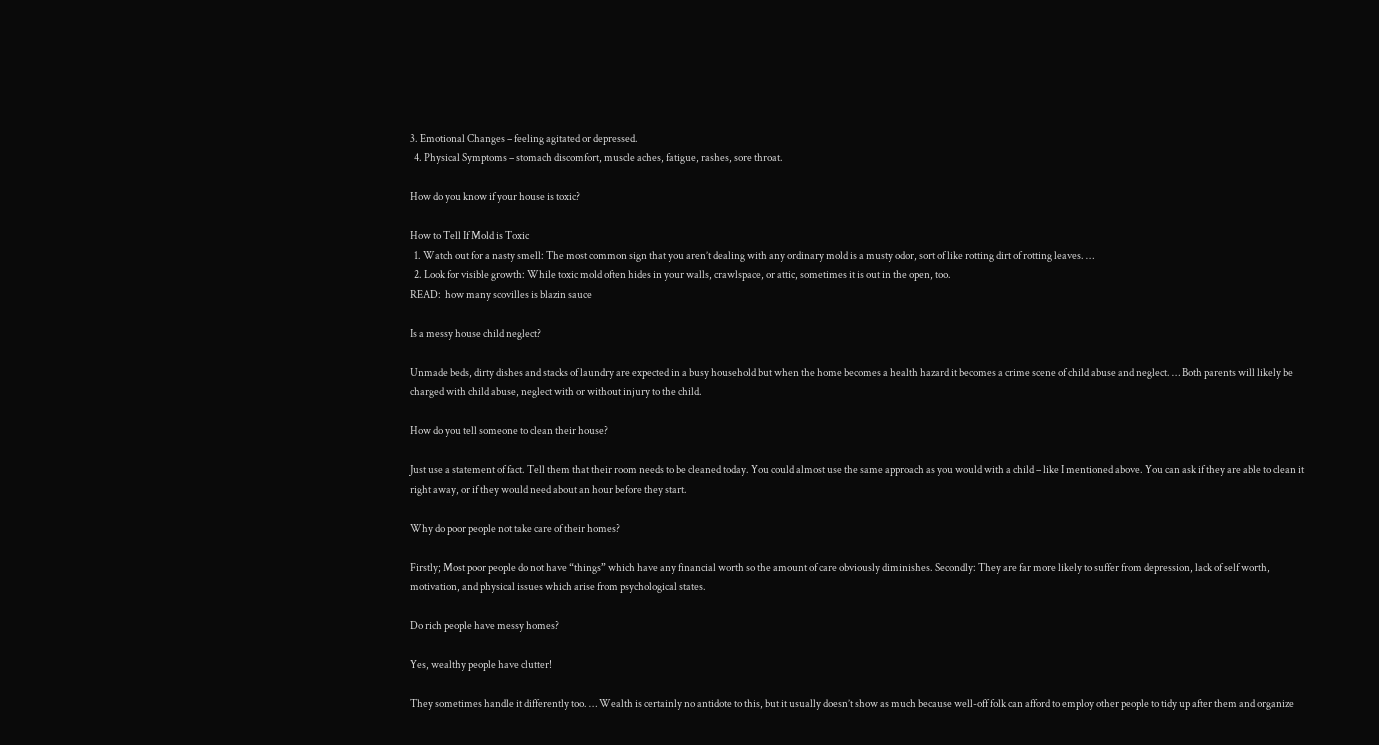3. Emotional Changes – feeling agitated or depressed.
  4. Physical Symptoms – stomach discomfort, muscle aches, fatigue, rashes, sore throat.

How do you know if your house is toxic?

How to Tell If Mold is Toxic
  1. Watch out for a nasty smell: The most common sign that you aren’t dealing with any ordinary mold is a musty odor, sort of like rotting dirt of rotting leaves. …
  2. Look for visible growth: While toxic mold often hides in your walls, crawlspace, or attic, sometimes it is out in the open, too.
READ:  how many scovilles is blazin sauce

Is a messy house child neglect?

Unmade beds, dirty dishes and stacks of laundry are expected in a busy household but when the home becomes a health hazard it becomes a crime scene of child abuse and neglect. … Both parents will likely be charged with child abuse, neglect with or without injury to the child.

How do you tell someone to clean their house?

Just use a statement of fact. Tell them that their room needs to be cleaned today. You could almost use the same approach as you would with a child – like I mentioned above. You can ask if they are able to clean it right away, or if they would need about an hour before they start.

Why do poor people not take care of their homes?

Firstly; Most poor people do not have “things” which have any financial worth so the amount of care obviously diminishes. Secondly: They are far more likely to suffer from depression, lack of self worth, motivation, and physical issues which arise from psychological states.

Do rich people have messy homes?

Yes, wealthy people have clutter!

They sometimes handle it differently too. … Wealth is certainly no antidote to this, but it usually doesn’t show as much because well-off folk can afford to employ other people to tidy up after them and organize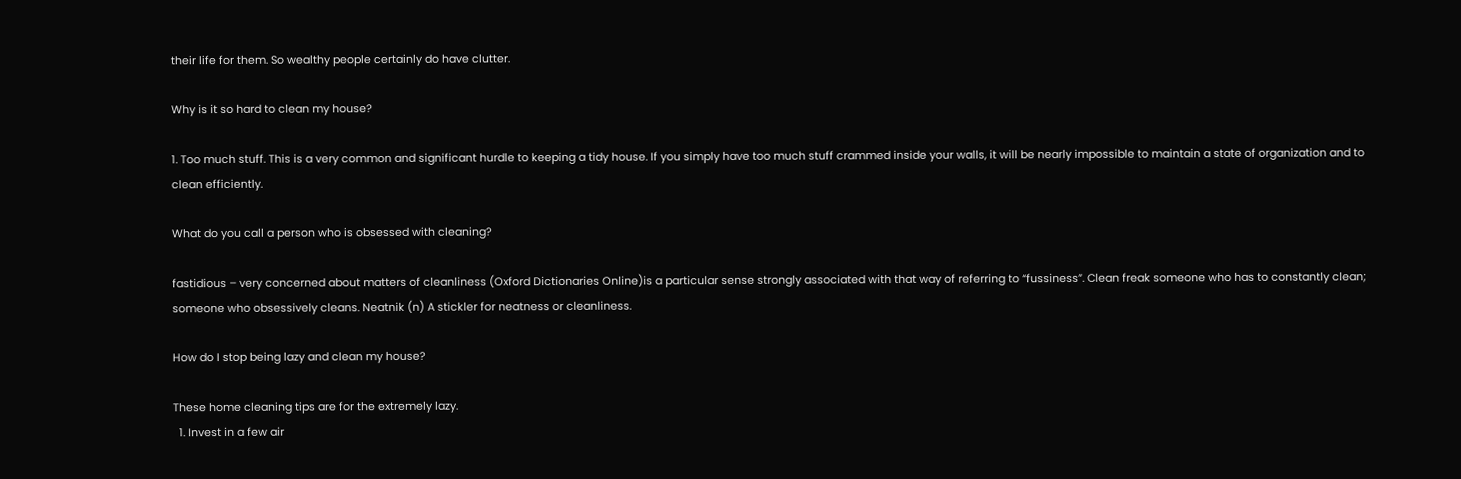their life for them. So wealthy people certainly do have clutter.

Why is it so hard to clean my house?

1. Too much stuff. This is a very common and significant hurdle to keeping a tidy house. If you simply have too much stuff crammed inside your walls, it will be nearly impossible to maintain a state of organization and to clean efficiently.

What do you call a person who is obsessed with cleaning?

fastidious – very concerned about matters of cleanliness (Oxford Dictionaries Online)is a particular sense strongly associated with that way of referring to “fussiness”. Clean freak someone who has to constantly clean; someone who obsessively cleans. Neatnik (n) A stickler for neatness or cleanliness.

How do I stop being lazy and clean my house?

These home cleaning tips are for the extremely lazy.
  1. Invest in a few air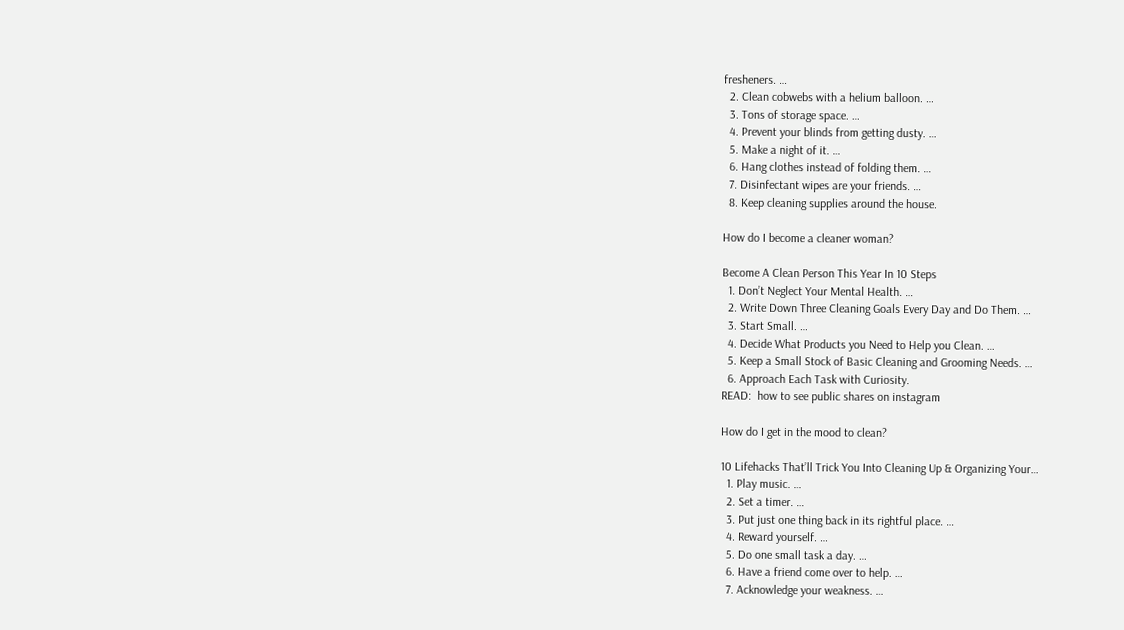fresheners. …
  2. Clean cobwebs with a helium balloon. …
  3. Tons of storage space. …
  4. Prevent your blinds from getting dusty. …
  5. Make a night of it. …
  6. Hang clothes instead of folding them. …
  7. Disinfectant wipes are your friends. …
  8. Keep cleaning supplies around the house.

How do I become a cleaner woman?

Become A Clean Person This Year In 10 Steps
  1. Don’t Neglect Your Mental Health. …
  2. Write Down Three Cleaning Goals Every Day and Do Them. …
  3. Start Small. …
  4. Decide What Products you Need to Help you Clean. …
  5. Keep a Small Stock of Basic Cleaning and Grooming Needs. …
  6. Approach Each Task with Curiosity.
READ:  how to see public shares on instagram

How do I get in the mood to clean?

10 Lifehacks That’ll Trick You Into Cleaning Up & Organizing Your…
  1. Play music. …
  2. Set a timer. …
  3. Put just one thing back in its rightful place. …
  4. Reward yourself. …
  5. Do one small task a day. …
  6. Have a friend come over to help. …
  7. Acknowledge your weakness. …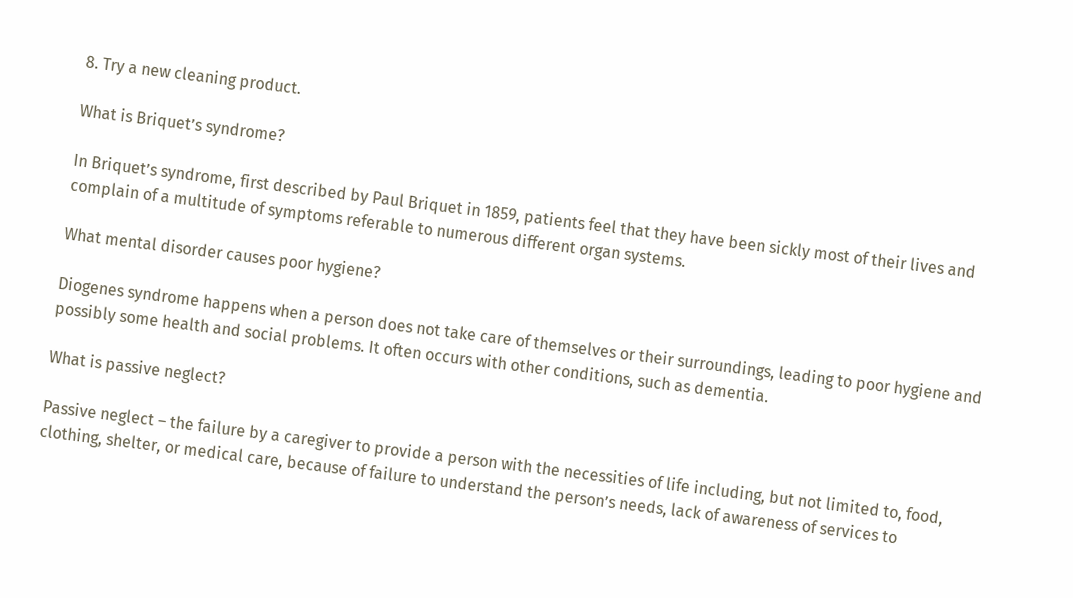8. Try a new cleaning product.

What is Briquet’s syndrome?

In Briquet’s syndrome, first described by Paul Briquet in 1859, patients feel that they have been sickly most of their lives and complain of a multitude of symptoms referable to numerous different organ systems.

What mental disorder causes poor hygiene?

Diogenes syndrome happens when a person does not take care of themselves or their surroundings, leading to poor hygiene and possibly some health and social problems. It often occurs with other conditions, such as dementia.

What is passive neglect?

Passive neglect – the failure by a caregiver to provide a person with the necessities of life including, but not limited to, food, clothing, shelter, or medical care, because of failure to understand the person’s needs, lack of awareness of services to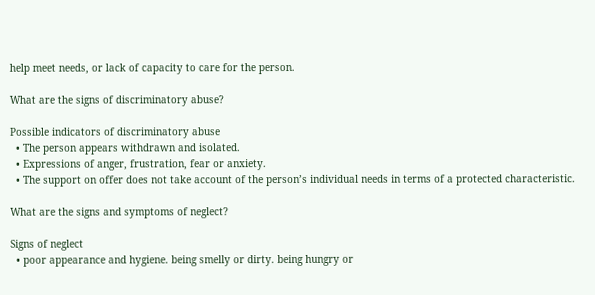help meet needs, or lack of capacity to care for the person.

What are the signs of discriminatory abuse?

Possible indicators of discriminatory abuse
  • The person appears withdrawn and isolated.
  • Expressions of anger, frustration, fear or anxiety.
  • The support on offer does not take account of the person’s individual needs in terms of a protected characteristic.

What are the signs and symptoms of neglect?

Signs of neglect
  • poor appearance and hygiene. being smelly or dirty. being hungry or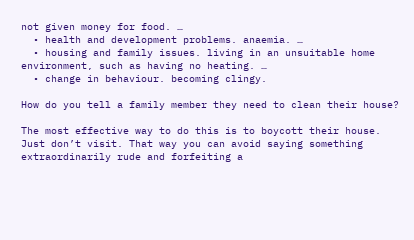not given money for food. …
  • health and development problems. anaemia. …
  • housing and family issues. living in an unsuitable home environment, such as having no heating. …
  • change in behaviour. becoming clingy.

How do you tell a family member they need to clean their house?

The most effective way to do this is to boycott their house. Just don’t visit. That way you can avoid saying something extraordinarily rude and forfeiting a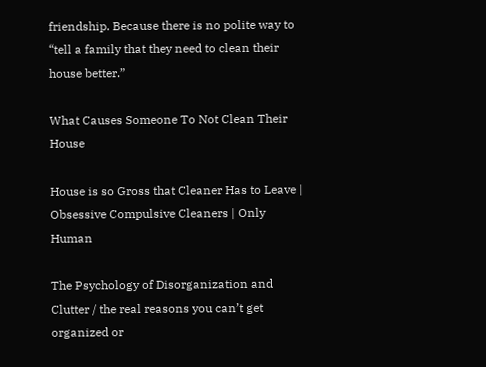friendship. Because there is no polite way to “tell a family that they need to clean their house better.”

What Causes Someone To Not Clean Their House

House is so Gross that Cleaner Has to Leave | Obsessive Compulsive Cleaners | Only Human

The Psychology of Disorganization and Clutter / the real reasons you can’t get organized or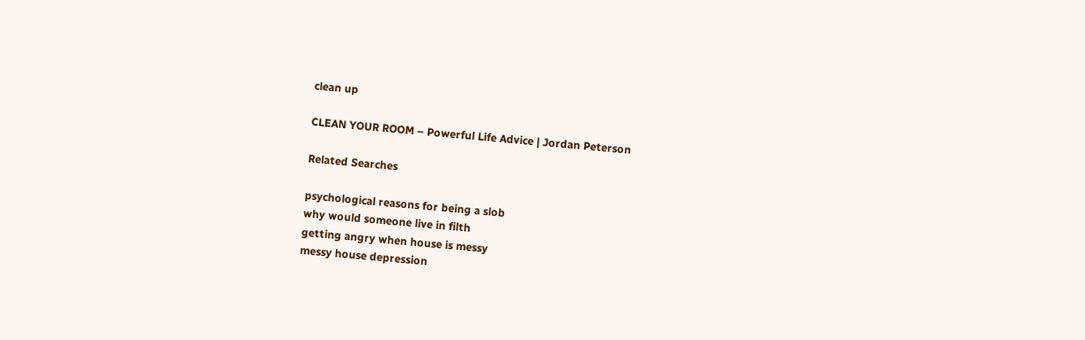clean up

CLEAN YOUR ROOM – Powerful Life Advice | Jordan Peterson

Related Searches

psychological reasons for being a slob
why would someone live in filth
getting angry when house is messy
messy house depression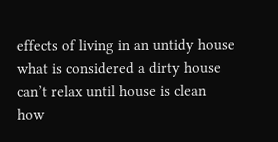effects of living in an untidy house
what is considered a dirty house
can’t relax until house is clean
how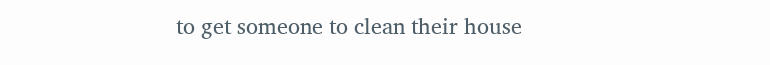to get someone to clean their house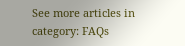See more articles in category: FAQs